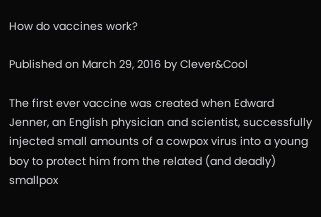How do vaccines work?

Published on March 29, 2016 by Clever&Cool

The first ever vaccine was created when Edward Jenner, an English physician and scientist, successfully injected small amounts of a cowpox virus into a young boy to protect him from the related (and deadly) smallpox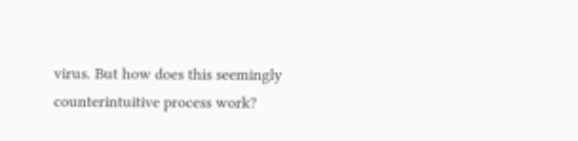virus. But how does this seemingly counterintuitive process work?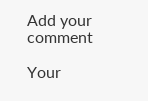Add your comment

Your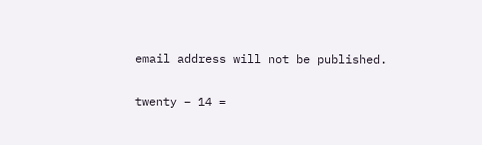email address will not be published.

twenty − 14 =